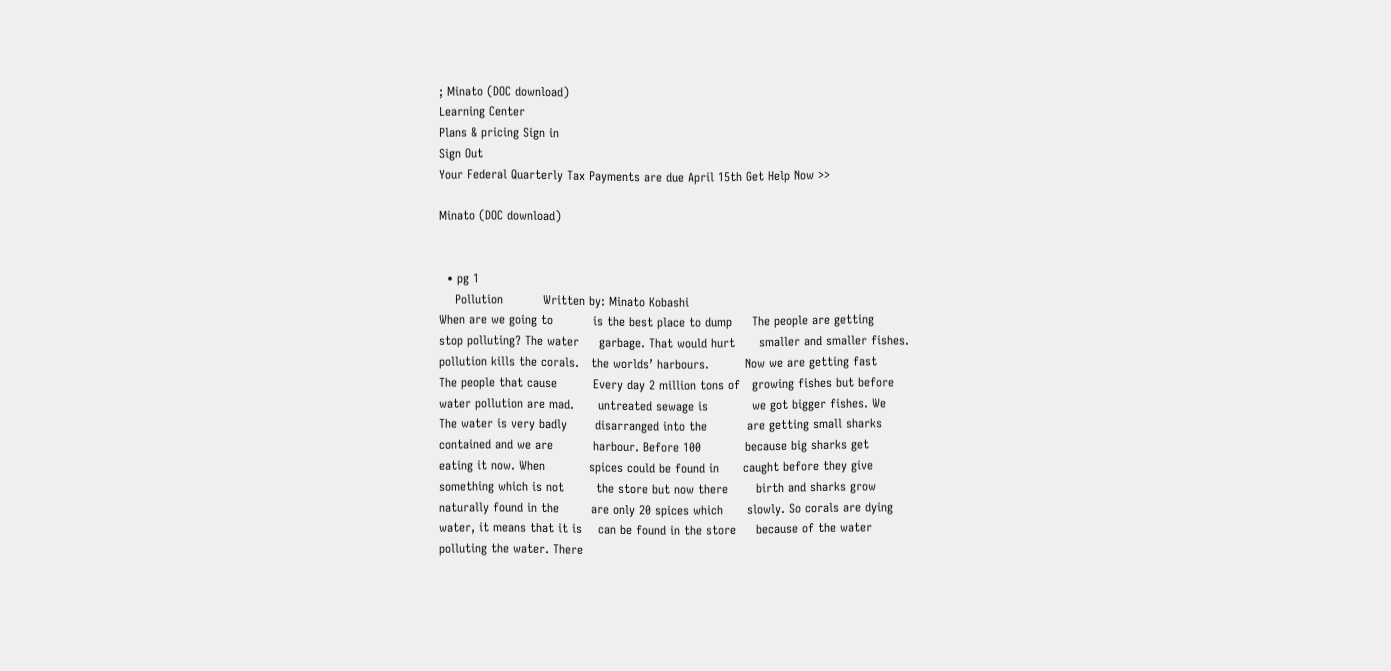; Minato (DOC download)
Learning Center
Plans & pricing Sign in
Sign Out
Your Federal Quarterly Tax Payments are due April 15th Get Help Now >>

Minato (DOC download)


  • pg 1
    Pollution          Written by: Minato Kobashi
When are we going to          is the best place to dump     The people are getting
stop polluting? The water     garbage. That would hurt      smaller and smaller fishes.
pollution kills the corals.   the worlds’ harbours.         Now we are getting fast
The people that cause         Every day 2 million tons of   growing fishes but before
water pollution are mad.      untreated sewage is           we got bigger fishes. We
The water is very badly       disarranged into the          are getting small sharks
contained and we are          harbour. Before 100           because big sharks get
eating it now. When           spices could be found in      caught before they give
something which is not        the store but now there       birth and sharks grow
naturally found in the        are only 20 spices which      slowly. So corals are dying
water, it means that it is    can be found in the store     because of the water
polluting the water. There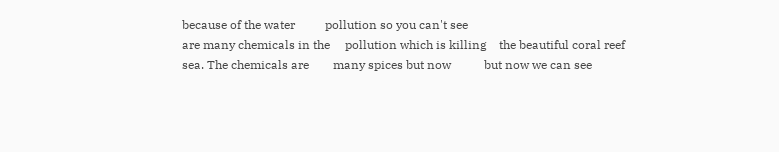because of the water          pollution so you can't see
are many chemicals in the     pollution which is killing    the beautiful coral reef
sea. The chemicals are        many spices but now           but now we can see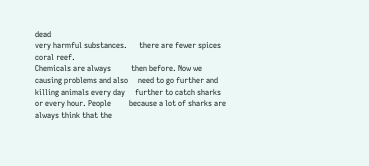dead
very harmful substances.      there are fewer spices        coral reef.
Chemicals are always          then before. Now we
causing problems and also     need to go further and
killing animals every day     further to catch sharks
or every hour. People         because a lot of sharks are
always think that the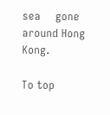sea     gone around Hong Kong.

To top